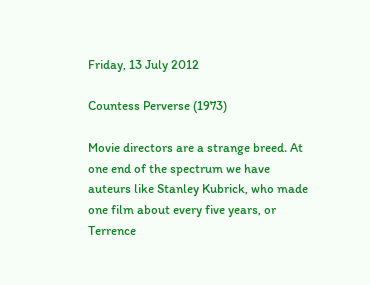Friday, 13 July 2012

Countess Perverse (1973)

Movie directors are a strange breed. At one end of the spectrum we have auteurs like Stanley Kubrick, who made one film about every five years, or Terrence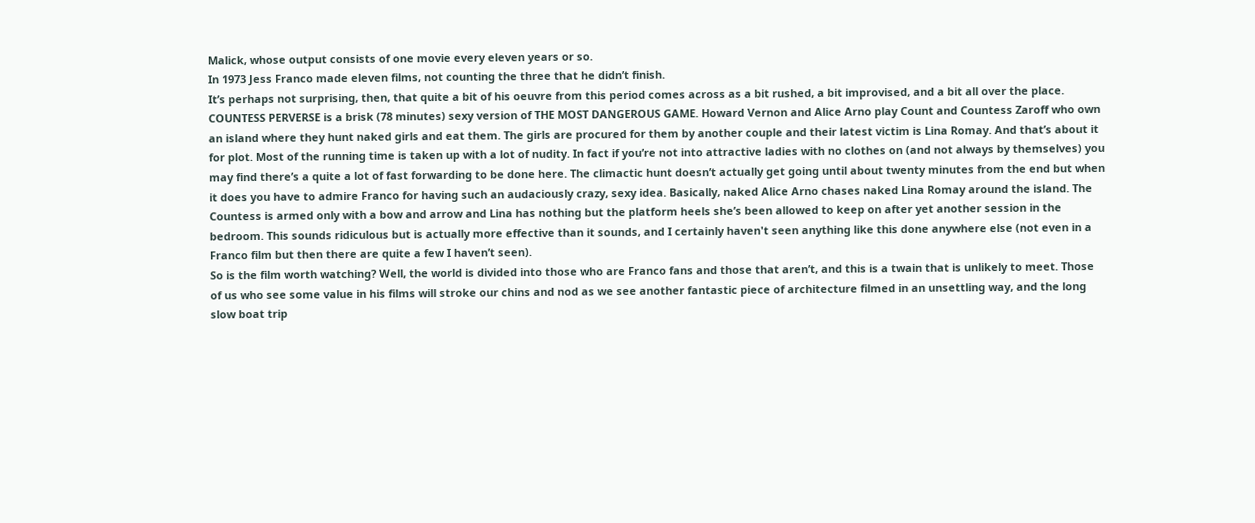Malick, whose output consists of one movie every eleven years or so.
In 1973 Jess Franco made eleven films, not counting the three that he didn’t finish.
It’s perhaps not surprising, then, that quite a bit of his oeuvre from this period comes across as a bit rushed, a bit improvised, and a bit all over the place. COUNTESS PERVERSE is a brisk (78 minutes) sexy version of THE MOST DANGEROUS GAME. Howard Vernon and Alice Arno play Count and Countess Zaroff who own an island where they hunt naked girls and eat them. The girls are procured for them by another couple and their latest victim is Lina Romay. And that’s about it for plot. Most of the running time is taken up with a lot of nudity. In fact if you’re not into attractive ladies with no clothes on (and not always by themselves) you may find there’s a quite a lot of fast forwarding to be done here. The climactic hunt doesn’t actually get going until about twenty minutes from the end but when it does you have to admire Franco for having such an audaciously crazy, sexy idea. Basically, naked Alice Arno chases naked Lina Romay around the island. The Countess is armed only with a bow and arrow and Lina has nothing but the platform heels she’s been allowed to keep on after yet another session in the bedroom. This sounds ridiculous but is actually more effective than it sounds, and I certainly haven't seen anything like this done anywhere else (not even in a Franco film but then there are quite a few I haven’t seen).
So is the film worth watching? Well, the world is divided into those who are Franco fans and those that aren’t, and this is a twain that is unlikely to meet. Those of us who see some value in his films will stroke our chins and nod as we see another fantastic piece of architecture filmed in an unsettling way, and the long slow boat trip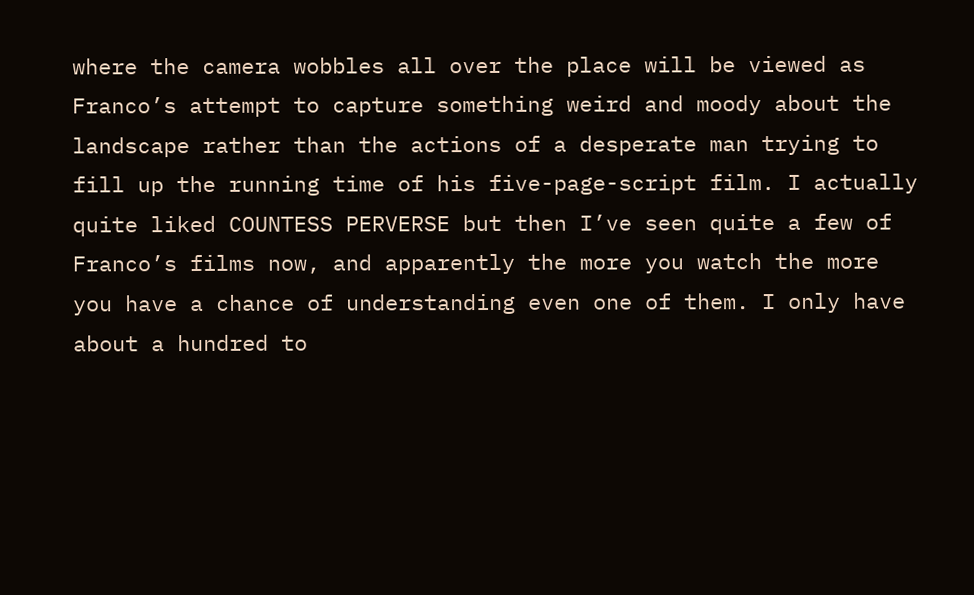where the camera wobbles all over the place will be viewed as Franco’s attempt to capture something weird and moody about the landscape rather than the actions of a desperate man trying to fill up the running time of his five-page-script film. I actually quite liked COUNTESS PERVERSE but then I’ve seen quite a few of Franco’s films now, and apparently the more you watch the more you have a chance of understanding even one of them. I only have about a hundred to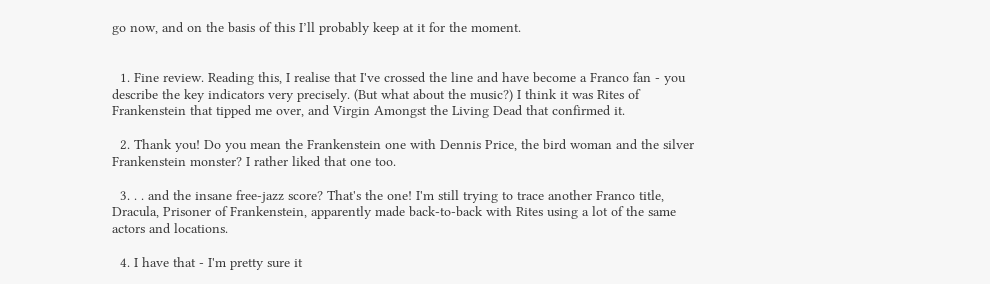go now, and on the basis of this I’ll probably keep at it for the moment.


  1. Fine review. Reading this, I realise that I've crossed the line and have become a Franco fan - you describe the key indicators very precisely. (But what about the music?) I think it was Rites of Frankenstein that tipped me over, and Virgin Amongst the Living Dead that confirmed it.

  2. Thank you! Do you mean the Frankenstein one with Dennis Price, the bird woman and the silver Frankenstein monster? I rather liked that one too.

  3. . . and the insane free-jazz score? That's the one! I'm still trying to trace another Franco title, Dracula, Prisoner of Frankenstein, apparently made back-to-back with Rites using a lot of the same actors and locations.

  4. I have that - I'm pretty sure it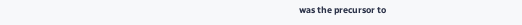was the precursor to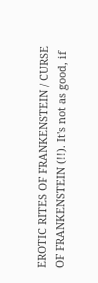EROTIC RITES OF FRANKENSTEIN / CURSE OF FRANKENSTEIN (!!). It's not as good, if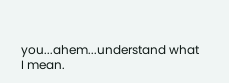you...ahem...understand what I mean.